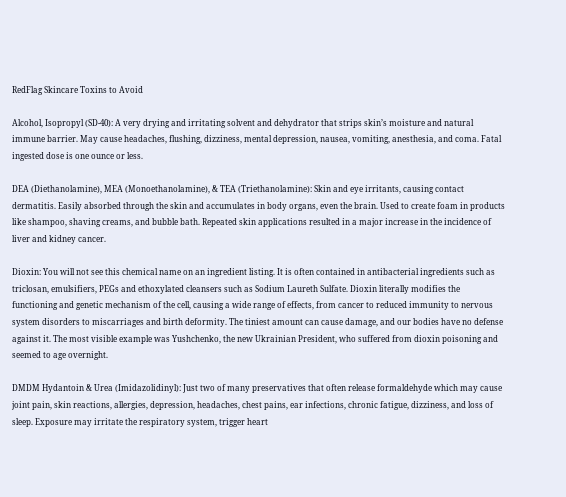RedFlag Skincare Toxins to Avoid

Alcohol, Isopropyl (SD-40): A very drying and irritating solvent and dehydrator that strips skin’s moisture and natural immune barrier. May cause headaches, flushing, dizziness, mental depression, nausea, vomiting, anesthesia, and coma. Fatal ingested dose is one ounce or less.

DEA (Diethanolamine), MEA (Monoethanolamine), & TEA (Triethanolamine): Skin and eye irritants, causing contact dermatitis. Easily absorbed through the skin and accumulates in body organs, even the brain. Used to create foam in products like shampoo, shaving creams, and bubble bath. Repeated skin applications resulted in a major increase in the incidence of liver and kidney cancer.

Dioxin: You will not see this chemical name on an ingredient listing. It is often contained in antibacterial ingredients such as triclosan, emulsifiers, PEGs and ethoxylated cleansers such as Sodium Laureth Sulfate. Dioxin literally modifies the functioning and genetic mechanism of the cell, causing a wide range of effects, from cancer to reduced immunity to nervous system disorders to miscarriages and birth deformity. The tiniest amount can cause damage, and our bodies have no defense against it. The most visible example was Yushchenko, the new Ukrainian President, who suffered from dioxin poisoning and seemed to age overnight.

DMDM Hydantoin & Urea (Imidazolidinyl): Just two of many preservatives that often release formaldehyde which may cause joint pain, skin reactions, allergies, depression, headaches, chest pains, ear infections, chronic fatigue, dizziness, and loss of sleep. Exposure may irritate the respiratory system, trigger heart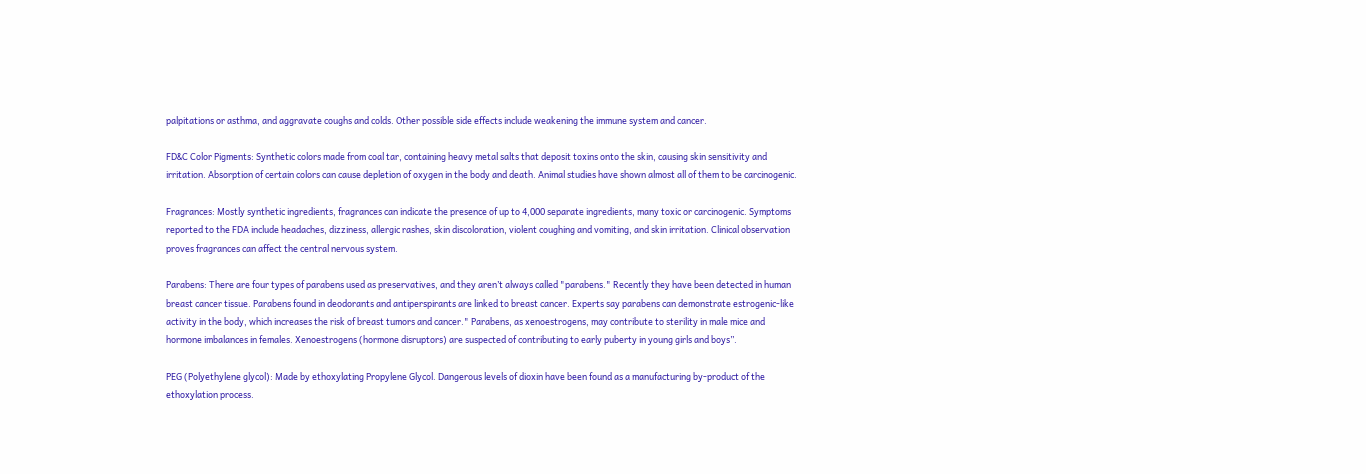palpitations or asthma, and aggravate coughs and colds. Other possible side effects include weakening the immune system and cancer.

FD&C Color Pigments: Synthetic colors made from coal tar, containing heavy metal salts that deposit toxins onto the skin, causing skin sensitivity and irritation. Absorption of certain colors can cause depletion of oxygen in the body and death. Animal studies have shown almost all of them to be carcinogenic.

Fragrances: Mostly synthetic ingredients, fragrances can indicate the presence of up to 4,000 separate ingredients, many toxic or carcinogenic. Symptoms reported to the FDA include headaches, dizziness, allergic rashes, skin discoloration, violent coughing and vomiting, and skin irritation. Clinical observation proves fragrances can affect the central nervous system.

Parabens: There are four types of parabens used as preservatives, and they aren’t always called "parabens." Recently they have been detected in human breast cancer tissue. Parabens found in deodorants and antiperspirants are linked to breast cancer. Experts say parabens can demonstrate estrogenic-like activity in the body, which increases the risk of breast tumors and cancer." Parabens, as xenoestrogens, may contribute to sterility in male mice and hormone imbalances in females. Xenoestrogens (hormone disruptors) are suspected of contributing to early puberty in young girls and boys”.

PEG (Polyethylene glycol): Made by ethoxylating Propylene Glycol. Dangerous levels of dioxin have been found as a manufacturing by-product of the ethoxylation process.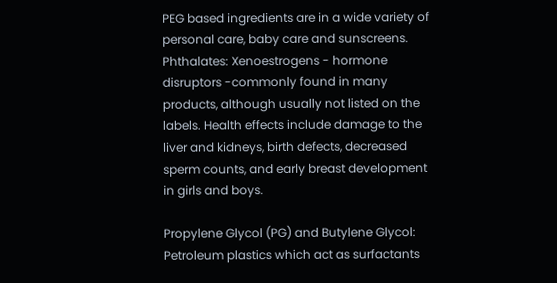PEG based ingredients are in a wide variety of personal care, baby care and sunscreens. Phthalates: Xenoestrogens - hormone disruptors -commonly found in many products, although usually not listed on the labels. Health effects include damage to the liver and kidneys, birth defects, decreased sperm counts, and early breast development in girls and boys.

Propylene Glycol (PG) and Butylene Glycol: Petroleum plastics which act as surfactants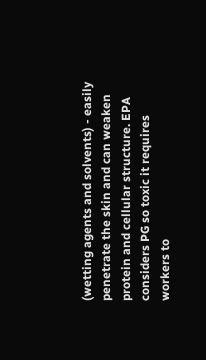(wetting agents and solvents) - easily penetrate the skin and can weaken protein and cellular structure. EPA considers PG so toxic it requires workers to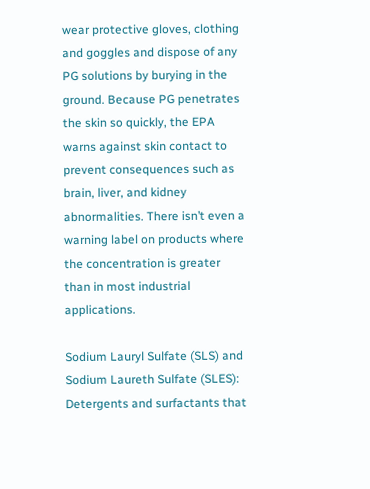wear protective gloves, clothing and goggles and dispose of any PG solutions by burying in the ground. Because PG penetrates the skin so quickly, the EPA warns against skin contact to prevent consequences such as brain, liver, and kidney abnormalities. There isn’t even a warning label on products where the concentration is greater than in most industrial applications.

Sodium Lauryl Sulfate (SLS) and Sodium Laureth Sulfate (SLES): Detergents and surfactants that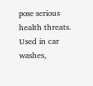pose serious health threats. Used in car washes,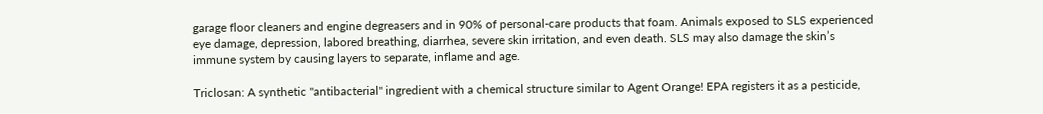garage floor cleaners and engine degreasers and in 90% of personal-care products that foam. Animals exposed to SLS experienced eye damage, depression, labored breathing, diarrhea, severe skin irritation, and even death. SLS may also damage the skin’s immune system by causing layers to separate, inflame and age.

Triclosan: A synthetic "antibacterial" ingredient with a chemical structure similar to Agent Orange! EPA registers it as a pesticide,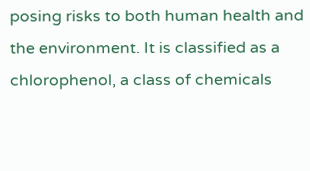posing risks to both human health and the environment. It is classified as a chlorophenol, a class of chemicals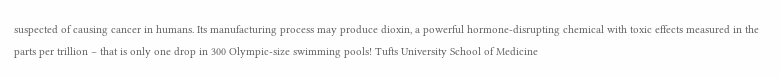suspected of causing cancer in humans. Its manufacturing process may produce dioxin, a powerful hormone-disrupting chemical with toxic effects measured in the parts per trillion – that is only one drop in 300 Olympic-size swimming pools! Tufts University School of Medicine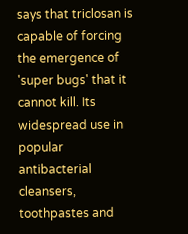says that triclosan is capable of forcing the emergence of 'super bugs' that it cannot kill. Its widespread use in popular antibacterial cleansers, toothpastes and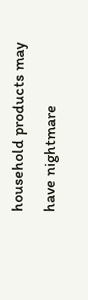household products may have nightmare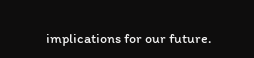implications for our future.